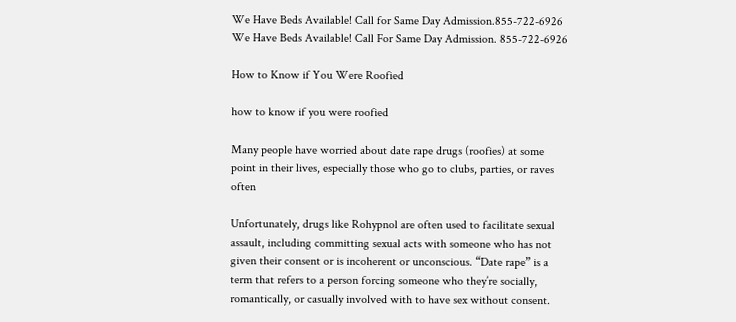We Have Beds Available! Call for Same Day Admission.855-722-6926
We Have Beds Available! Call For Same Day Admission. 855-722-6926

How to Know if You Were Roofied

how to know if you were roofied

Many people have worried about date rape drugs (roofies) at some point in their lives, especially those who go to clubs, parties, or raves often

Unfortunately, drugs like Rohypnol are often used to facilitate sexual assault, including committing sexual acts with someone who has not given their consent or is incoherent or unconscious. “Date rape” is a term that refers to a person forcing someone who they’re socially, romantically, or casually involved with to have sex without consent.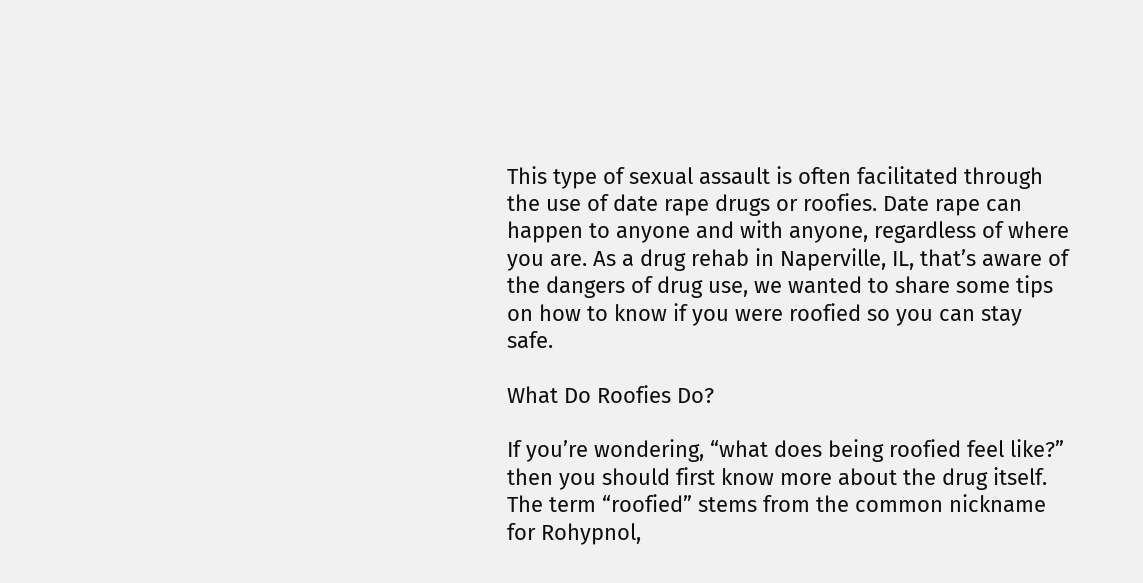This type of sexual assault is often facilitated through the use of date rape drugs or roofies. Date rape can happen to anyone and with anyone, regardless of where you are. As a drug rehab in Naperville, IL, that’s aware of the dangers of drug use, we wanted to share some tips on how to know if you were roofied so you can stay safe.

What Do Roofies Do?

If you’re wondering, “what does being roofied feel like?” then you should first know more about the drug itself. The term “roofied” stems from the common nickname for Rohypnol,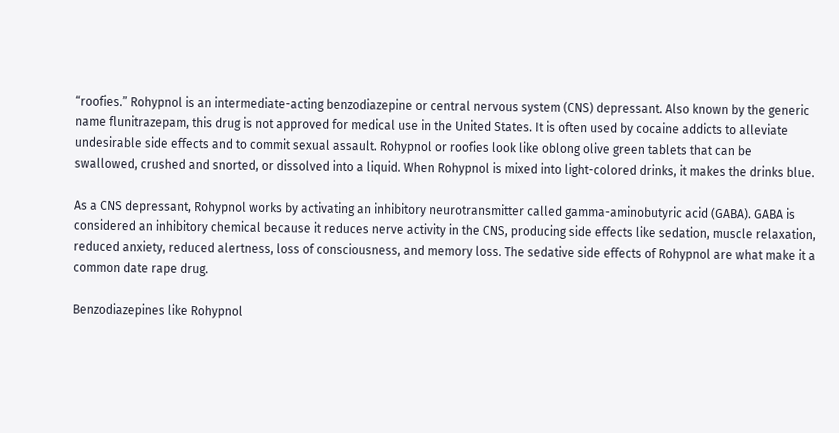“roofies.” Rohypnol is an intermediate-acting benzodiazepine or central nervous system (CNS) depressant. Also known by the generic name flunitrazepam, this drug is not approved for medical use in the United States. It is often used by cocaine addicts to alleviate undesirable side effects and to commit sexual assault. Rohypnol or roofies look like oblong olive green tablets that can be swallowed, crushed and snorted, or dissolved into a liquid. When Rohypnol is mixed into light-colored drinks, it makes the drinks blue.

As a CNS depressant, Rohypnol works by activating an inhibitory neurotransmitter called gamma-aminobutyric acid (GABA). GABA is considered an inhibitory chemical because it reduces nerve activity in the CNS, producing side effects like sedation, muscle relaxation, reduced anxiety, reduced alertness, loss of consciousness, and memory loss. The sedative side effects of Rohypnol are what make it a common date rape drug.

Benzodiazepines like Rohypnol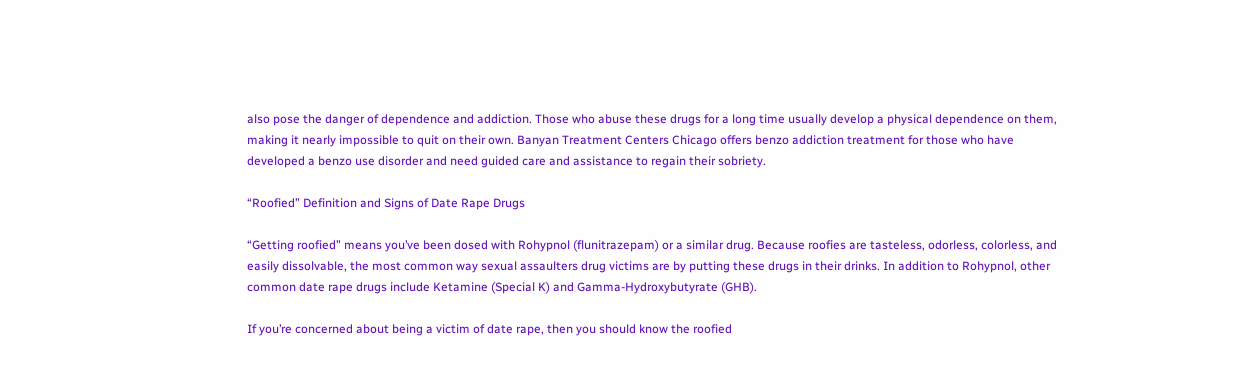also pose the danger of dependence and addiction. Those who abuse these drugs for a long time usually develop a physical dependence on them, making it nearly impossible to quit on their own. Banyan Treatment Centers Chicago offers benzo addiction treatment for those who have developed a benzo use disorder and need guided care and assistance to regain their sobriety.

“Roofied” Definition and Signs of Date Rape Drugs

“Getting roofied” means you’ve been dosed with Rohypnol (flunitrazepam) or a similar drug. Because roofies are tasteless, odorless, colorless, and easily dissolvable, the most common way sexual assaulters drug victims are by putting these drugs in their drinks. In addition to Rohypnol, other common date rape drugs include Ketamine (Special K) and Gamma-Hydroxybutyrate (GHB).

If you’re concerned about being a victim of date rape, then you should know the roofied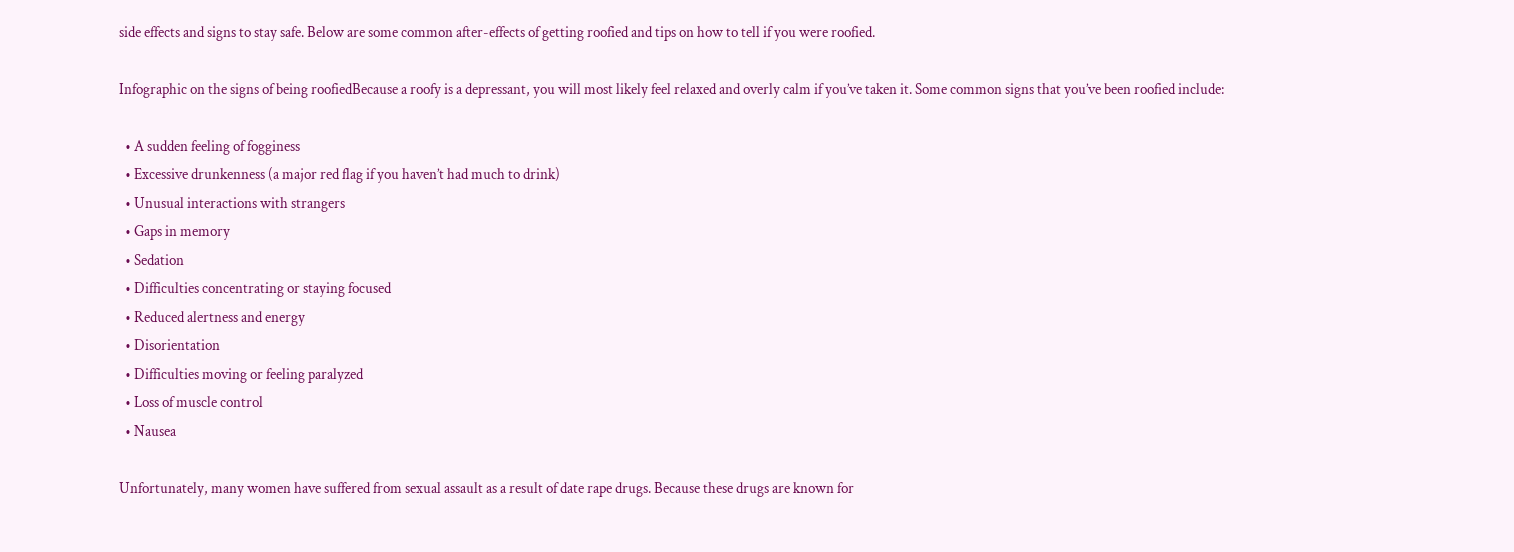side effects and signs to stay safe. Below are some common after-effects of getting roofied and tips on how to tell if you were roofied.

Infographic on the signs of being roofiedBecause a roofy is a depressant, you will most likely feel relaxed and overly calm if you’ve taken it. Some common signs that you’ve been roofied include:

  • A sudden feeling of fogginess
  • Excessive drunkenness (a major red flag if you haven’t had much to drink)
  • Unusual interactions with strangers
  • Gaps in memory
  • Sedation
  • Difficulties concentrating or staying focused
  • Reduced alertness and energy
  • Disorientation
  • Difficulties moving or feeling paralyzed
  • Loss of muscle control
  • Nausea

Unfortunately, many women have suffered from sexual assault as a result of date rape drugs. Because these drugs are known for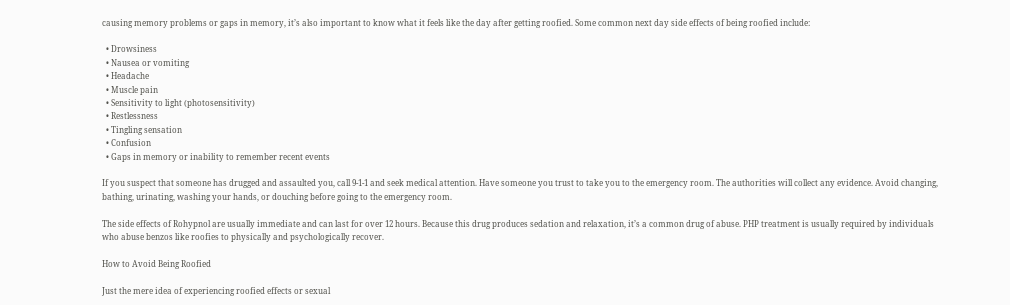causing memory problems or gaps in memory, it’s also important to know what it feels like the day after getting roofied. Some common next day side effects of being roofied include:

  • Drowsiness
  • Nausea or vomiting
  • Headache
  • Muscle pain
  • Sensitivity to light (photosensitivity)
  • Restlessness
  • Tingling sensation
  • Confusion
  • Gaps in memory or inability to remember recent events

If you suspect that someone has drugged and assaulted you, call 9-1-1 and seek medical attention. Have someone you trust to take you to the emergency room. The authorities will collect any evidence. Avoid changing, bathing, urinating, washing your hands, or douching before going to the emergency room.

The side effects of Rohypnol are usually immediate and can last for over 12 hours. Because this drug produces sedation and relaxation, it’s a common drug of abuse. PHP treatment is usually required by individuals who abuse benzos like roofies to physically and psychologically recover.

How to Avoid Being Roofied

Just the mere idea of experiencing roofied effects or sexual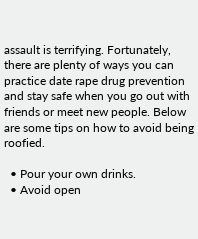assault is terrifying. Fortunately, there are plenty of ways you can practice date rape drug prevention and stay safe when you go out with friends or meet new people. Below are some tips on how to avoid being roofied.

  • Pour your own drinks.
  • Avoid open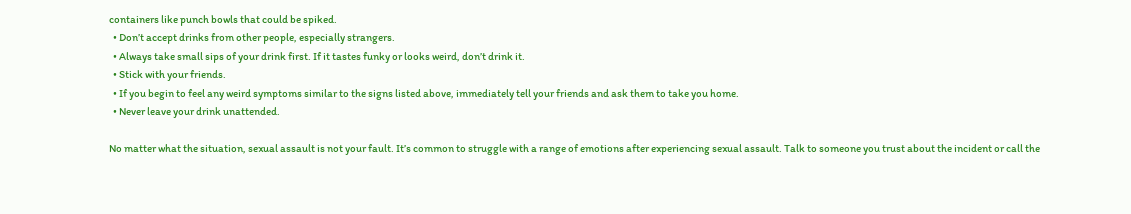containers like punch bowls that could be spiked.
  • Don’t accept drinks from other people, especially strangers.
  • Always take small sips of your drink first. If it tastes funky or looks weird, don’t drink it.
  • Stick with your friends.
  • If you begin to feel any weird symptoms similar to the signs listed above, immediately tell your friends and ask them to take you home.
  • Never leave your drink unattended.

No matter what the situation, sexual assault is not your fault. It’s common to struggle with a range of emotions after experiencing sexual assault. Talk to someone you trust about the incident or call the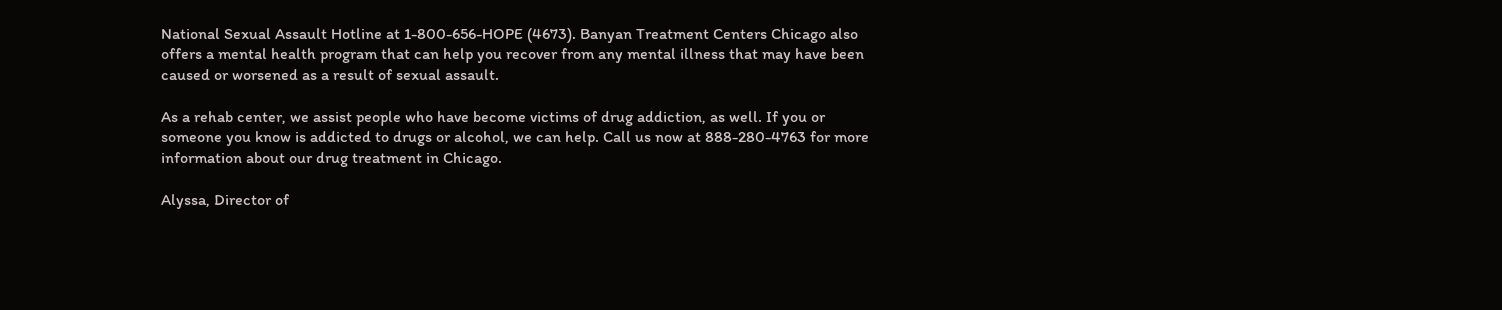National Sexual Assault Hotline at 1-800-656-HOPE (4673). Banyan Treatment Centers Chicago also offers a mental health program that can help you recover from any mental illness that may have been caused or worsened as a result of sexual assault.

As a rehab center, we assist people who have become victims of drug addiction, as well. If you or someone you know is addicted to drugs or alcohol, we can help. Call us now at 888-280-4763 for more information about our drug treatment in Chicago.

Alyssa, Director of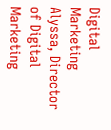Digital Marketing
Alyssa, Director of Digital Marketing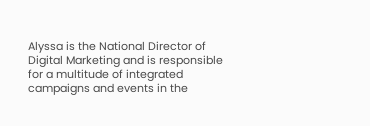Alyssa is the National Director of Digital Marketing and is responsible for a multitude of integrated campaigns and events in the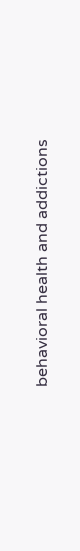behavioral health and addictions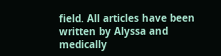field. All articles have been written by Alyssa and medically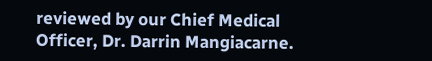reviewed by our Chief Medical Officer, Dr. Darrin Mangiacarne.